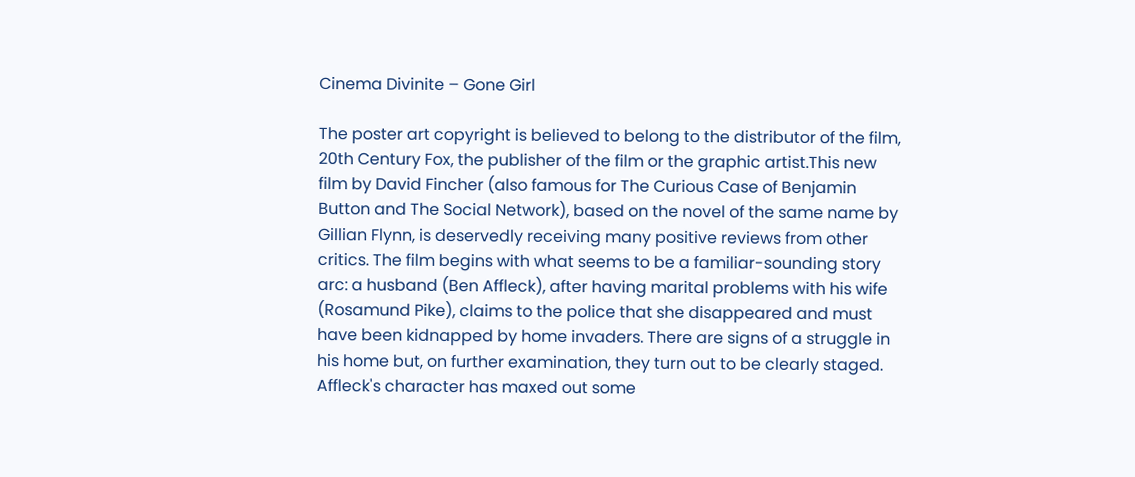Cinema Divinite – Gone Girl

The poster art copyright is believed to belong to the distributor of the film, 20th Century Fox, the publisher of the film or the graphic artist.This new film by David Fincher (also famous for The Curious Case of Benjamin Button and The Social Network), based on the novel of the same name by Gillian Flynn, is deservedly receiving many positive reviews from other critics. The film begins with what seems to be a familiar-sounding story arc: a husband (Ben Affleck), after having marital problems with his wife (Rosamund Pike), claims to the police that she disappeared and must have been kidnapped by home invaders. There are signs of a struggle in his home but, on further examination, they turn out to be clearly staged. Affleck's character has maxed out some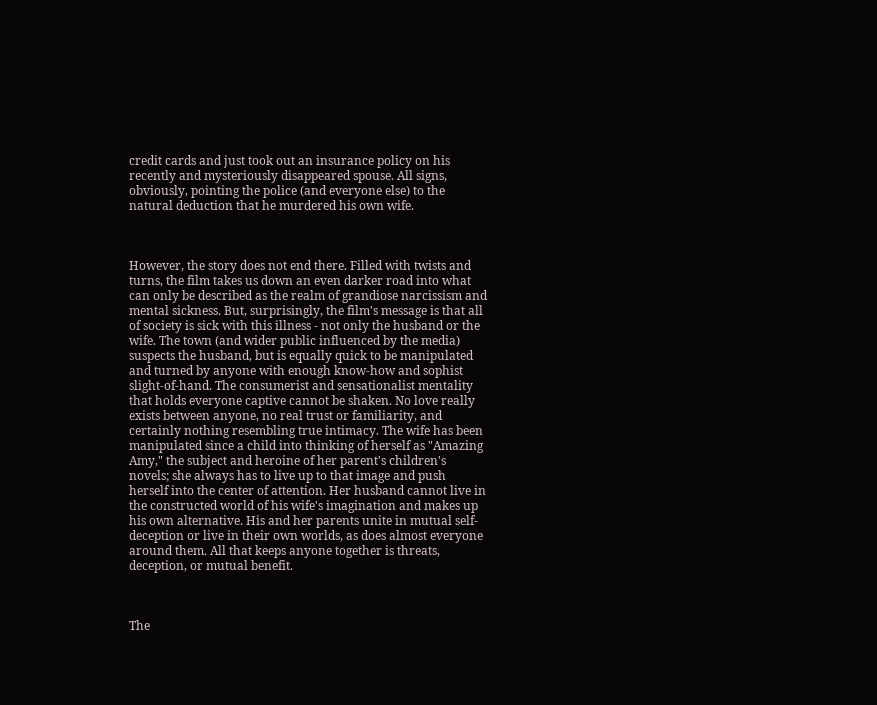credit cards and just took out an insurance policy on his recently and mysteriously disappeared spouse. All signs, obviously, pointing the police (and everyone else) to the natural deduction that he murdered his own wife.



However, the story does not end there. Filled with twists and turns, the film takes us down an even darker road into what can only be described as the realm of grandiose narcissism and mental sickness. But, surprisingly, the film's message is that all of society is sick with this illness - not only the husband or the wife. The town (and wider public influenced by the media) suspects the husband, but is equally quick to be manipulated and turned by anyone with enough know-how and sophist slight-of-hand. The consumerist and sensationalist mentality that holds everyone captive cannot be shaken. No love really exists between anyone, no real trust or familiarity, and certainly nothing resembling true intimacy. The wife has been manipulated since a child into thinking of herself as "Amazing Amy," the subject and heroine of her parent's children's novels; she always has to live up to that image and push herself into the center of attention. Her husband cannot live in the constructed world of his wife's imagination and makes up his own alternative. His and her parents unite in mutual self-deception or live in their own worlds, as does almost everyone around them. All that keeps anyone together is threats, deception, or mutual benefit.



The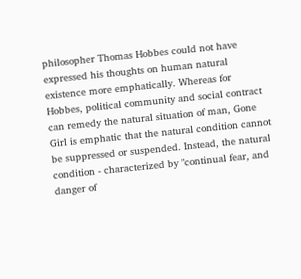philosopher Thomas Hobbes could not have expressed his thoughts on human natural existence more emphatically. Whereas for Hobbes, political community and social contract can remedy the natural situation of man, Gone Girl is emphatic that the natural condition cannot be suppressed or suspended. Instead, the natural condition - characterized by "continual fear, and danger of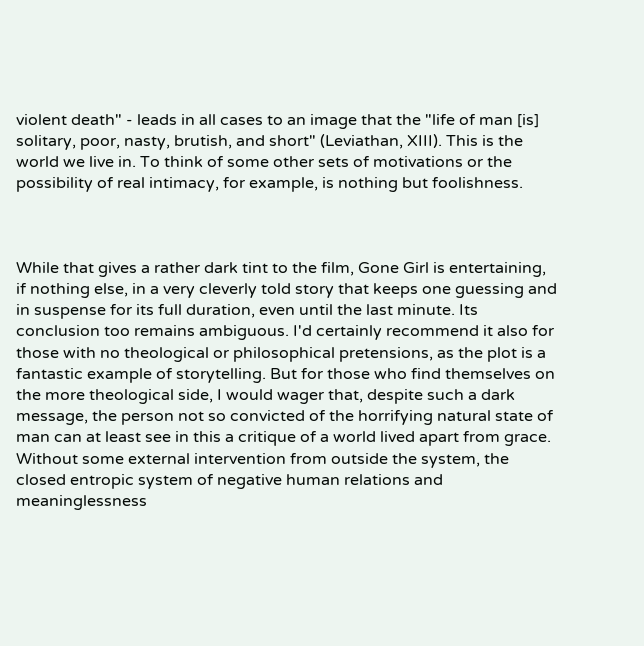violent death" - leads in all cases to an image that the "life of man [is] solitary, poor, nasty, brutish, and short" (Leviathan, XIII). This is the world we live in. To think of some other sets of motivations or the possibility of real intimacy, for example, is nothing but foolishness.



While that gives a rather dark tint to the film, Gone Girl is entertaining, if nothing else, in a very cleverly told story that keeps one guessing and in suspense for its full duration, even until the last minute. Its conclusion too remains ambiguous. I'd certainly recommend it also for those with no theological or philosophical pretensions, as the plot is a fantastic example of storytelling. But for those who find themselves on the more theological side, I would wager that, despite such a dark message, the person not so convicted of the horrifying natural state of man can at least see in this a critique of a world lived apart from grace. Without some external intervention from outside the system, the closed entropic system of negative human relations and meaninglessness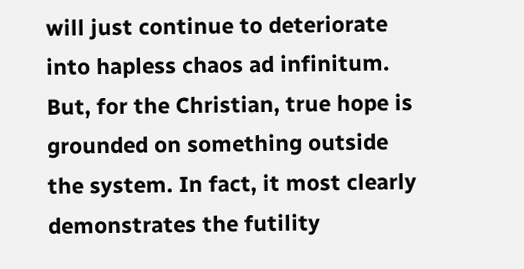will just continue to deteriorate into hapless chaos ad infinitum. But, for the Christian, true hope is grounded on something outside the system. In fact, it most clearly demonstrates the futility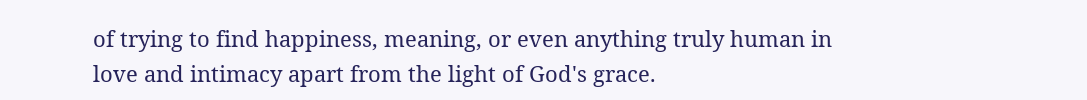of trying to find happiness, meaning, or even anything truly human in love and intimacy apart from the light of God's grace.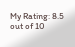My Rating: 8.5 out of 10